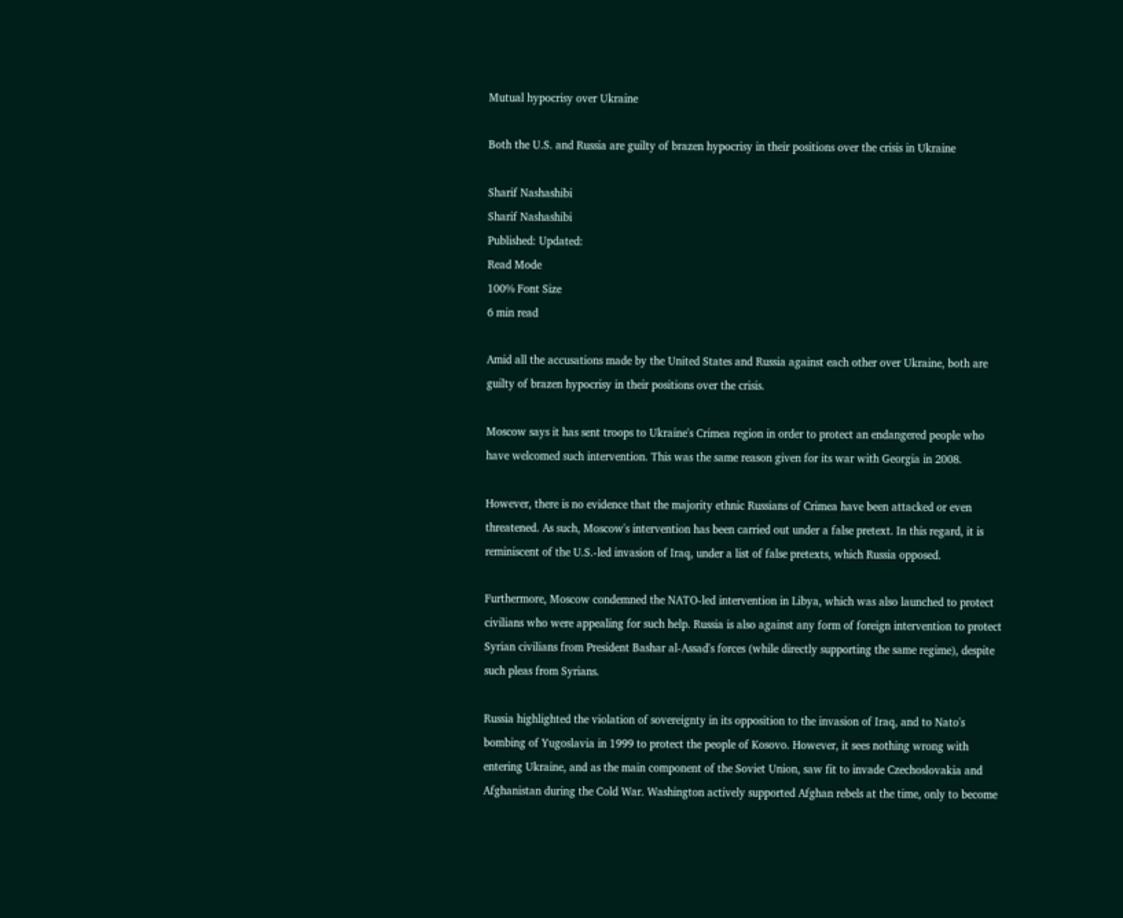Mutual hypocrisy over Ukraine

Both the U.S. and Russia are guilty of brazen hypocrisy in their positions over the crisis in Ukraine

Sharif Nashashibi
Sharif Nashashibi
Published: Updated:
Read Mode
100% Font Size
6 min read

Amid all the accusations made by the United States and Russia against each other over Ukraine, both are guilty of brazen hypocrisy in their positions over the crisis.

Moscow says it has sent troops to Ukraine's Crimea region in order to protect an endangered people who have welcomed such intervention. This was the same reason given for its war with Georgia in 2008.

However, there is no evidence that the majority ethnic Russians of Crimea have been attacked or even threatened. As such, Moscow's intervention has been carried out under a false pretext. In this regard, it is reminiscent of the U.S.-led invasion of Iraq, under a list of false pretexts, which Russia opposed.

Furthermore, Moscow condemned the NATO-led intervention in Libya, which was also launched to protect civilians who were appealing for such help. Russia is also against any form of foreign intervention to protect Syrian civilians from President Bashar al-Assad's forces (while directly supporting the same regime), despite such pleas from Syrians.

Russia highlighted the violation of sovereignty in its opposition to the invasion of Iraq, and to Nato's bombing of Yugoslavia in 1999 to protect the people of Kosovo. However, it sees nothing wrong with entering Ukraine, and as the main component of the Soviet Union, saw fit to invade Czechoslovakia and Afghanistan during the Cold War. Washington actively supported Afghan rebels at the time, only to become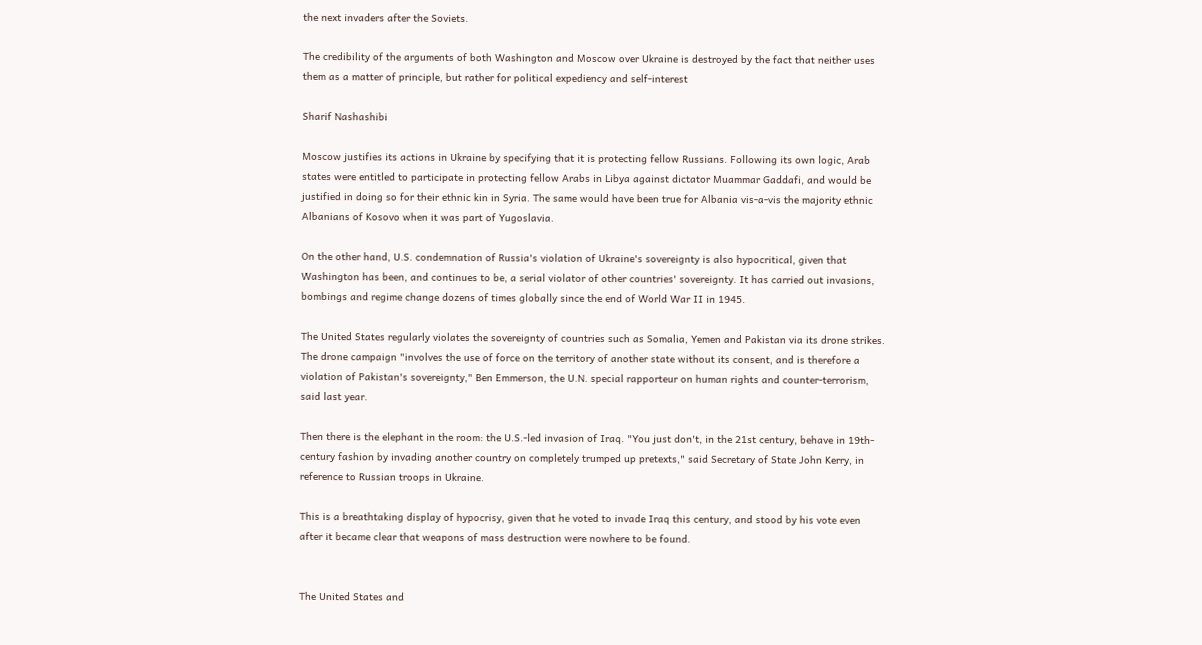the next invaders after the Soviets.

The credibility of the arguments of both Washington and Moscow over Ukraine is destroyed by the fact that neither uses them as a matter of principle, but rather for political expediency and self-interest

Sharif Nashashibi

Moscow justifies its actions in Ukraine by specifying that it is protecting fellow Russians. Following its own logic, Arab states were entitled to participate in protecting fellow Arabs in Libya against dictator Muammar Gaddafi, and would be justified in doing so for their ethnic kin in Syria. The same would have been true for Albania vis-a-vis the majority ethnic Albanians of Kosovo when it was part of Yugoslavia.

On the other hand, U.S. condemnation of Russia's violation of Ukraine's sovereignty is also hypocritical, given that Washington has been, and continues to be, a serial violator of other countries' sovereignty. It has carried out invasions, bombings and regime change dozens of times globally since the end of World War II in 1945.

The United States regularly violates the sovereignty of countries such as Somalia, Yemen and Pakistan via its drone strikes. The drone campaign "involves the use of force on the territory of another state without its consent, and is therefore a violation of Pakistan's sovereignty," Ben Emmerson, the U.N. special rapporteur on human rights and counter-terrorism, said last year.

Then there is the elephant in the room: the U.S.-led invasion of Iraq. "You just don't, in the 21st century, behave in 19th-century fashion by invading another country on completely trumped up pretexts," said Secretary of State John Kerry, in reference to Russian troops in Ukraine.

This is a breathtaking display of hypocrisy, given that he voted to invade Iraq this century, and stood by his vote even after it became clear that weapons of mass destruction were nowhere to be found.


The United States and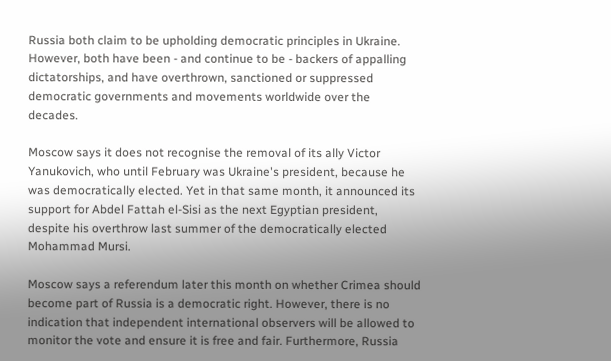Russia both claim to be upholding democratic principles in Ukraine. However, both have been - and continue to be - backers of appalling dictatorships, and have overthrown, sanctioned or suppressed democratic governments and movements worldwide over the decades.

Moscow says it does not recognise the removal of its ally Victor Yanukovich, who until February was Ukraine's president, because he was democratically elected. Yet in that same month, it announced its support for Abdel Fattah el-Sisi as the next Egyptian president, despite his overthrow last summer of the democratically elected Mohammad Mursi.

Moscow says a referendum later this month on whether Crimea should become part of Russia is a democratic right. However, there is no indication that independent international observers will be allowed to monitor the vote and ensure it is free and fair. Furthermore, Russia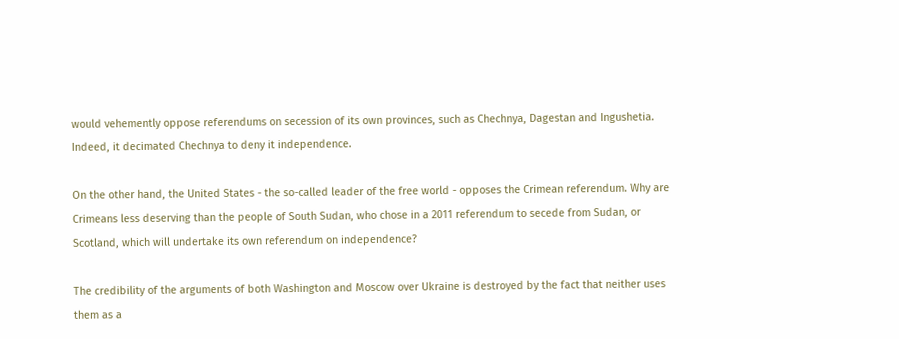would vehemently oppose referendums on secession of its own provinces, such as Chechnya, Dagestan and Ingushetia. Indeed, it decimated Chechnya to deny it independence.

On the other hand, the United States - the so-called leader of the free world - opposes the Crimean referendum. Why are Crimeans less deserving than the people of South Sudan, who chose in a 2011 referendum to secede from Sudan, or Scotland, which will undertake its own referendum on independence?

The credibility of the arguments of both Washington and Moscow over Ukraine is destroyed by the fact that neither uses them as a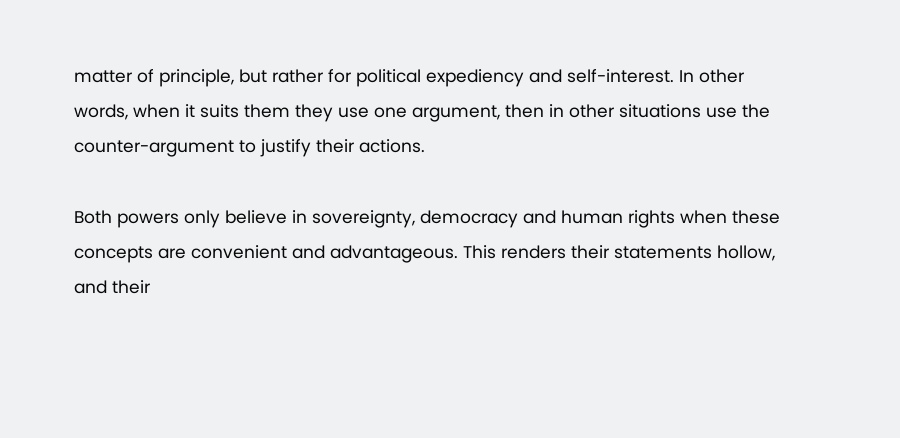matter of principle, but rather for political expediency and self-interest. In other words, when it suits them they use one argument, then in other situations use the counter-argument to justify their actions.

Both powers only believe in sovereignty, democracy and human rights when these concepts are convenient and advantageous. This renders their statements hollow, and their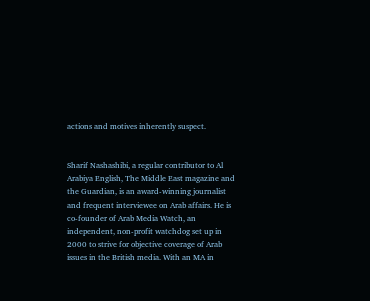actions and motives inherently suspect.


Sharif Nashashibi, a regular contributor to Al Arabiya English, The Middle East magazine and the Guardian, is an award-winning journalist and frequent interviewee on Arab affairs. He is co-founder of Arab Media Watch, an independent, non-profit watchdog set up in 2000 to strive for objective coverage of Arab issues in the British media. With an MA in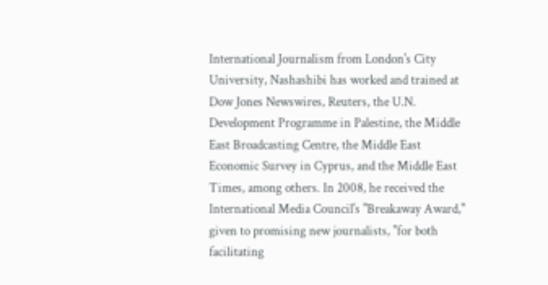International Journalism from London's City University, Nashashibi has worked and trained at Dow Jones Newswires, Reuters, the U.N. Development Programme in Palestine, the Middle East Broadcasting Centre, the Middle East Economic Survey in Cyprus, and the Middle East Times, among others. In 2008, he received the International Media Council's "Breakaway Award," given to promising new journalists, "for both facilitating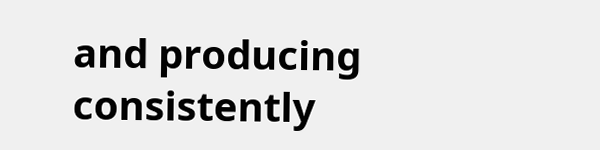and producing consistently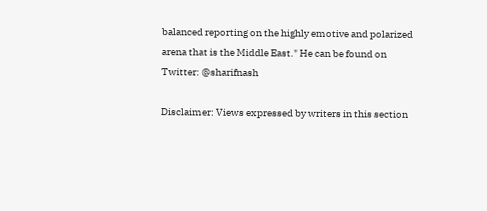balanced reporting on the highly emotive and polarized arena that is the Middle East." He can be found on Twitter: @sharifnash

Disclaimer: Views expressed by writers in this section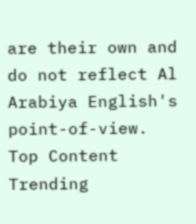are their own and do not reflect Al Arabiya English's point-of-view.
Top Content Trending